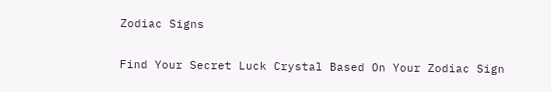Zodiac Signs

Find Your Secret Luck Crystal Based On Your Zodiac Sign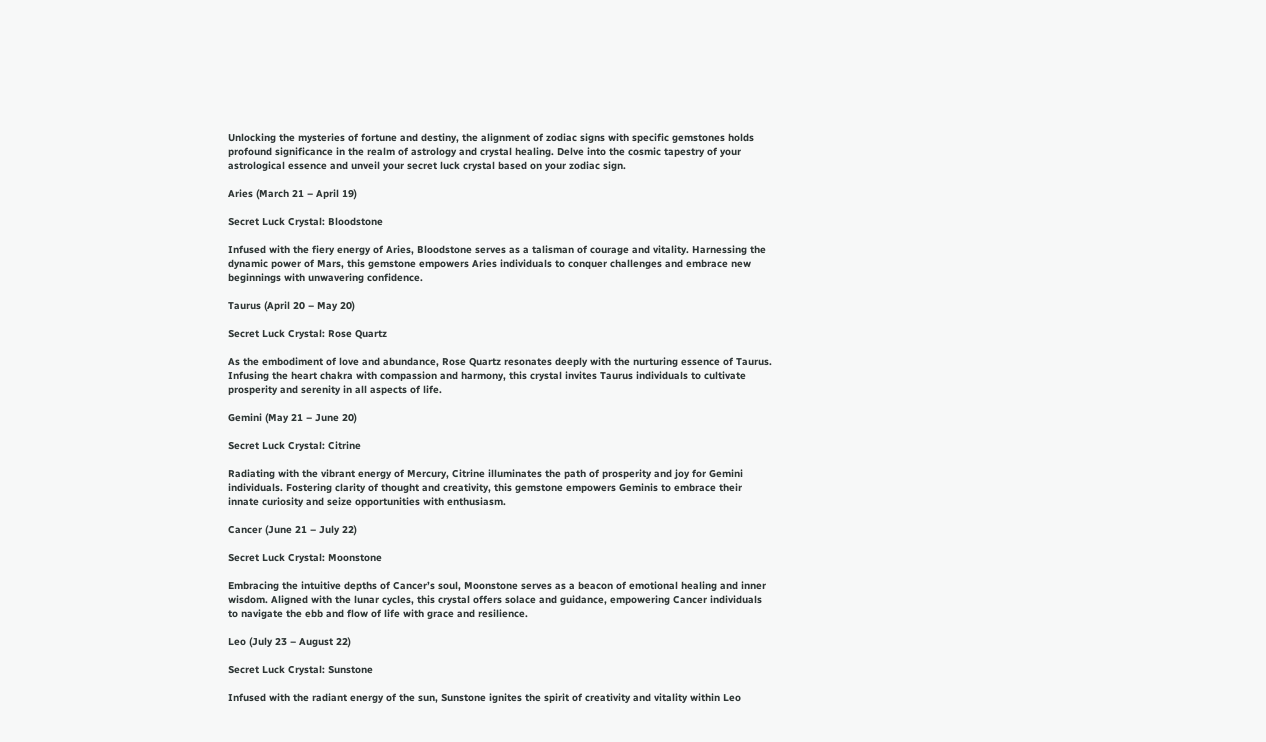Unlocking the mysteries of fortune and destiny, the alignment of zodiac signs with specific gemstones holds profound significance in the realm of astrology and crystal healing. Delve into the cosmic tapestry of your astrological essence and unveil your secret luck crystal based on your zodiac sign.

Aries (March 21 – April 19)

Secret Luck Crystal: Bloodstone

Infused with the fiery energy of Aries, Bloodstone serves as a talisman of courage and vitality. Harnessing the dynamic power of Mars, this gemstone empowers Aries individuals to conquer challenges and embrace new beginnings with unwavering confidence.

Taurus (April 20 – May 20)

Secret Luck Crystal: Rose Quartz

As the embodiment of love and abundance, Rose Quartz resonates deeply with the nurturing essence of Taurus. Infusing the heart chakra with compassion and harmony, this crystal invites Taurus individuals to cultivate prosperity and serenity in all aspects of life.

Gemini (May 21 – June 20)

Secret Luck Crystal: Citrine

Radiating with the vibrant energy of Mercury, Citrine illuminates the path of prosperity and joy for Gemini individuals. Fostering clarity of thought and creativity, this gemstone empowers Geminis to embrace their innate curiosity and seize opportunities with enthusiasm.

Cancer (June 21 – July 22)

Secret Luck Crystal: Moonstone

Embracing the intuitive depths of Cancer’s soul, Moonstone serves as a beacon of emotional healing and inner wisdom. Aligned with the lunar cycles, this crystal offers solace and guidance, empowering Cancer individuals to navigate the ebb and flow of life with grace and resilience.

Leo (July 23 – August 22)

Secret Luck Crystal: Sunstone

Infused with the radiant energy of the sun, Sunstone ignites the spirit of creativity and vitality within Leo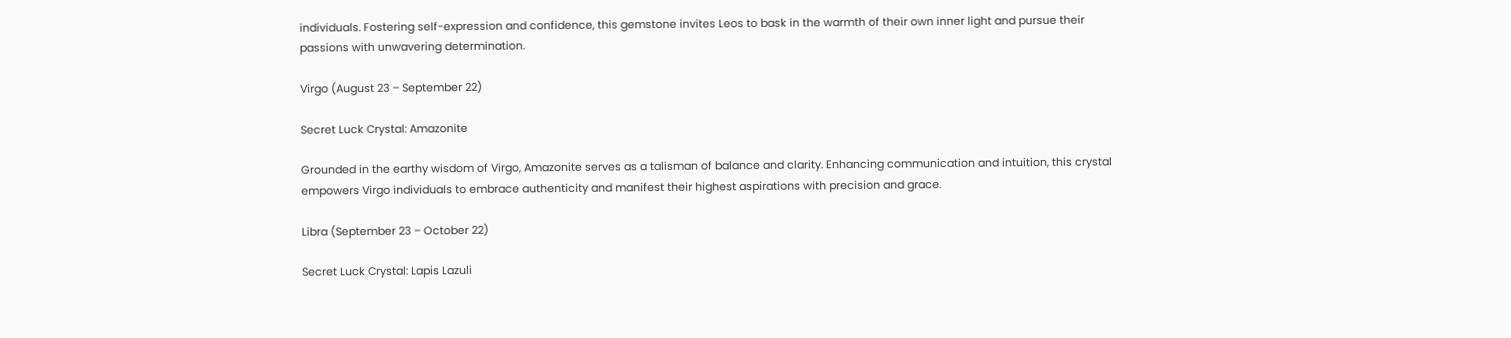individuals. Fostering self-expression and confidence, this gemstone invites Leos to bask in the warmth of their own inner light and pursue their passions with unwavering determination.

Virgo (August 23 – September 22)

Secret Luck Crystal: Amazonite

Grounded in the earthy wisdom of Virgo, Amazonite serves as a talisman of balance and clarity. Enhancing communication and intuition, this crystal empowers Virgo individuals to embrace authenticity and manifest their highest aspirations with precision and grace.

Libra (September 23 – October 22)

Secret Luck Crystal: Lapis Lazuli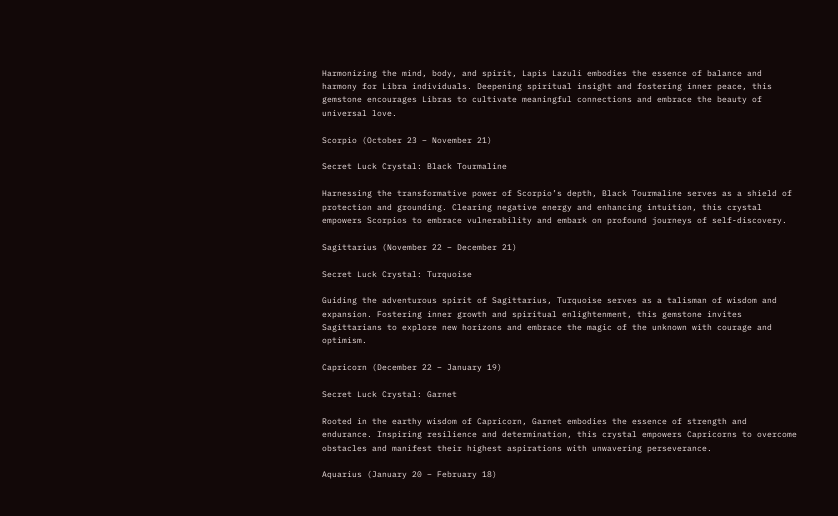Harmonizing the mind, body, and spirit, Lapis Lazuli embodies the essence of balance and harmony for Libra individuals. Deepening spiritual insight and fostering inner peace, this gemstone encourages Libras to cultivate meaningful connections and embrace the beauty of universal love.

Scorpio (October 23 – November 21)

Secret Luck Crystal: Black Tourmaline

Harnessing the transformative power of Scorpio’s depth, Black Tourmaline serves as a shield of protection and grounding. Clearing negative energy and enhancing intuition, this crystal empowers Scorpios to embrace vulnerability and embark on profound journeys of self-discovery.

Sagittarius (November 22 – December 21)

Secret Luck Crystal: Turquoise

Guiding the adventurous spirit of Sagittarius, Turquoise serves as a talisman of wisdom and expansion. Fostering inner growth and spiritual enlightenment, this gemstone invites Sagittarians to explore new horizons and embrace the magic of the unknown with courage and optimism.

Capricorn (December 22 – January 19)

Secret Luck Crystal: Garnet

Rooted in the earthy wisdom of Capricorn, Garnet embodies the essence of strength and endurance. Inspiring resilience and determination, this crystal empowers Capricorns to overcome obstacles and manifest their highest aspirations with unwavering perseverance.

Aquarius (January 20 – February 18)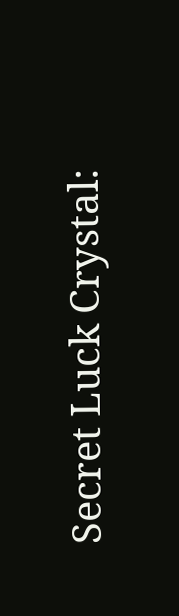Secret Luck Crystal: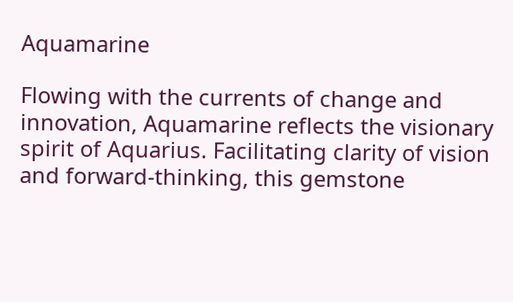Aquamarine

Flowing with the currents of change and innovation, Aquamarine reflects the visionary spirit of Aquarius. Facilitating clarity of vision and forward-thinking, this gemstone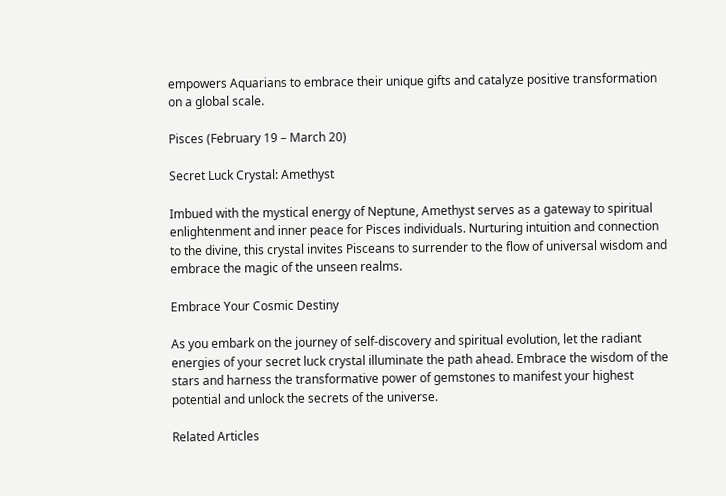empowers Aquarians to embrace their unique gifts and catalyze positive transformation on a global scale.

Pisces (February 19 – March 20)

Secret Luck Crystal: Amethyst

Imbued with the mystical energy of Neptune, Amethyst serves as a gateway to spiritual enlightenment and inner peace for Pisces individuals. Nurturing intuition and connection to the divine, this crystal invites Pisceans to surrender to the flow of universal wisdom and embrace the magic of the unseen realms.

Embrace Your Cosmic Destiny

As you embark on the journey of self-discovery and spiritual evolution, let the radiant energies of your secret luck crystal illuminate the path ahead. Embrace the wisdom of the stars and harness the transformative power of gemstones to manifest your highest potential and unlock the secrets of the universe.

Related Articles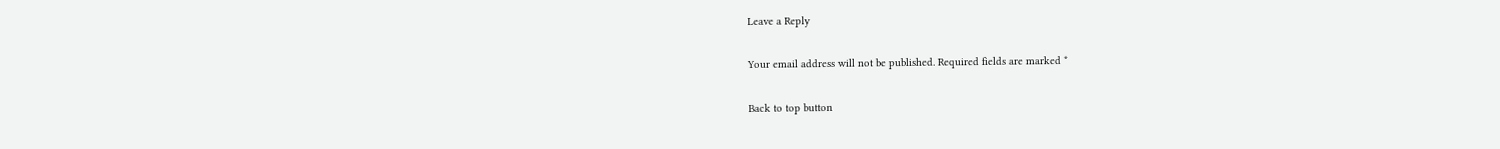Leave a Reply

Your email address will not be published. Required fields are marked *

Back to top button